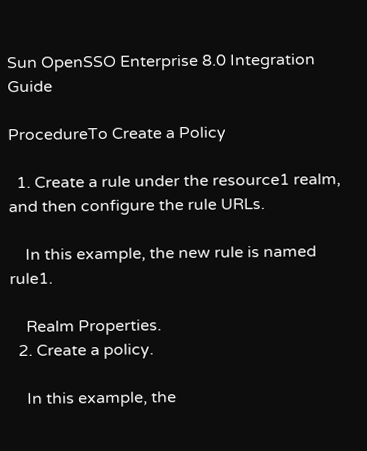Sun OpenSSO Enterprise 8.0 Integration Guide

ProcedureTo Create a Policy

  1. Create a rule under the resource1 realm, and then configure the rule URLs.

    In this example, the new rule is named rule1.

    Realm Properties.
  2. Create a policy.

    In this example, the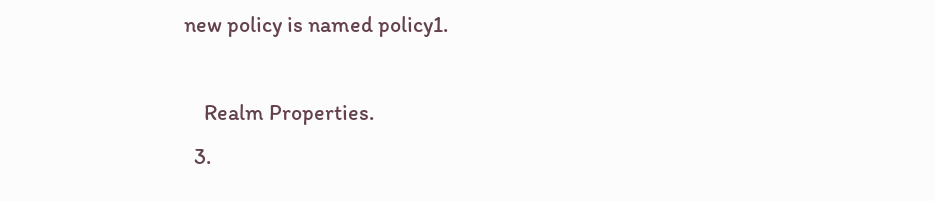new policy is named policy1.

    Realm Properties.
  3.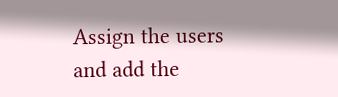Assign the users and add the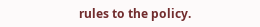rules to the policy.